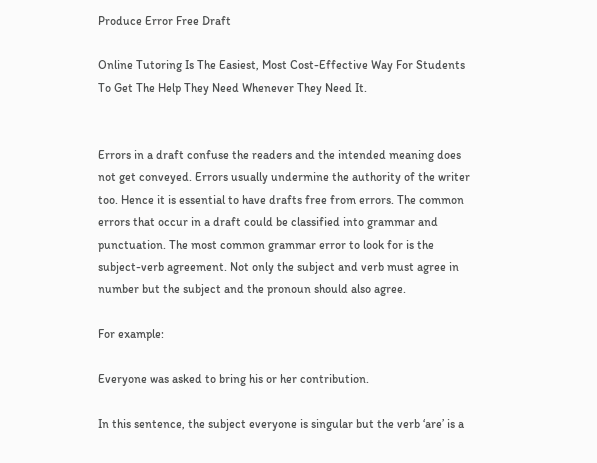Produce Error Free Draft

Online Tutoring Is The Easiest, Most Cost-Effective Way For Students To Get The Help They Need Whenever They Need It.


Errors in a draft confuse the readers and the intended meaning does not get conveyed. Errors usually undermine the authority of the writer too. Hence it is essential to have drafts free from errors. The common errors that occur in a draft could be classified into grammar and punctuation. The most common grammar error to look for is the subject-verb agreement. Not only the subject and verb must agree in number but the subject and the pronoun should also agree.

For example:

Everyone was asked to bring his or her contribution.

In this sentence, the subject everyone is singular but the verb ‘are’ is a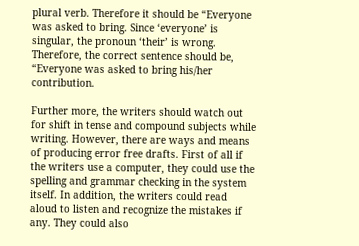plural verb. Therefore it should be “Everyone was asked to bring. Since ‘everyone’ is singular, the pronoun ‘their’ is wrong. Therefore, the correct sentence should be, “Everyone was asked to bring his/her contribution.

Further more, the writers should watch out for shift in tense and compound subjects while writing. However, there are ways and means of producing error free drafts. First of all if the writers use a computer, they could use the spelling and grammar checking in the system itself. In addition, the writers could read aloud to listen and recognize the mistakes if any. They could also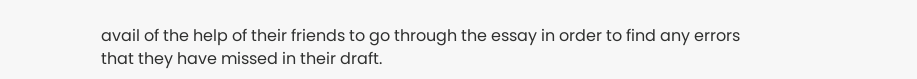avail of the help of their friends to go through the essay in order to find any errors that they have missed in their draft.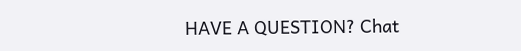HAVE A QUESTION? Chat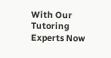With Our Tutoring Experts Now